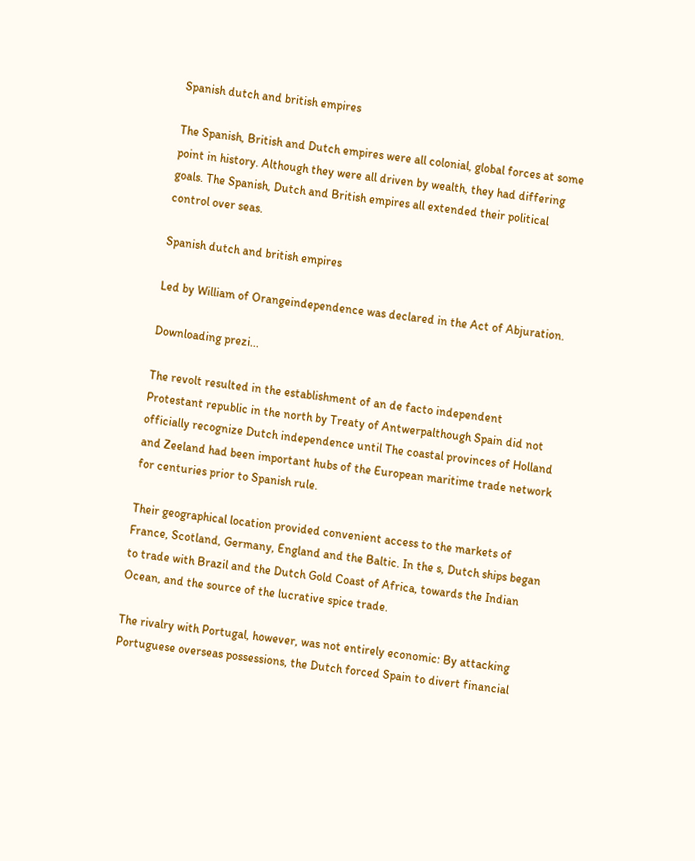Spanish dutch and british empires

The Spanish, British and Dutch empires were all colonial, global forces at some point in history. Although they were all driven by wealth, they had differing goals. The Spanish, Dutch and British empires all extended their political control over seas.

Spanish dutch and british empires

Led by William of Orangeindependence was declared in the Act of Abjuration.

Downloading prezi...

The revolt resulted in the establishment of an de facto independent Protestant republic in the north by Treaty of Antwerpalthough Spain did not officially recognize Dutch independence until The coastal provinces of Holland and Zeeland had been important hubs of the European maritime trade network for centuries prior to Spanish rule.

Their geographical location provided convenient access to the markets of France, Scotland, Germany, England and the Baltic. In the s, Dutch ships began to trade with Brazil and the Dutch Gold Coast of Africa, towards the Indian Ocean, and the source of the lucrative spice trade.

The rivalry with Portugal, however, was not entirely economic: By attacking Portuguese overseas possessions, the Dutch forced Spain to divert financial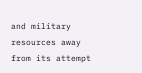and military resources away from its attempt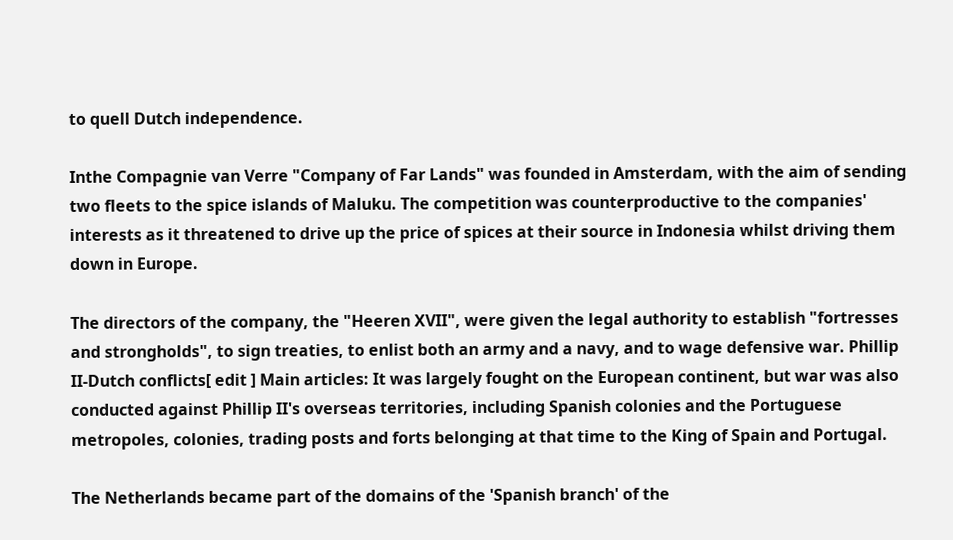to quell Dutch independence.

Inthe Compagnie van Verre "Company of Far Lands" was founded in Amsterdam, with the aim of sending two fleets to the spice islands of Maluku. The competition was counterproductive to the companies' interests as it threatened to drive up the price of spices at their source in Indonesia whilst driving them down in Europe.

The directors of the company, the "Heeren XVII", were given the legal authority to establish "fortresses and strongholds", to sign treaties, to enlist both an army and a navy, and to wage defensive war. Phillip II-Dutch conflicts[ edit ] Main articles: It was largely fought on the European continent, but war was also conducted against Phillip II's overseas territories, including Spanish colonies and the Portuguese metropoles, colonies, trading posts and forts belonging at that time to the King of Spain and Portugal.

The Netherlands became part of the domains of the 'Spanish branch' of the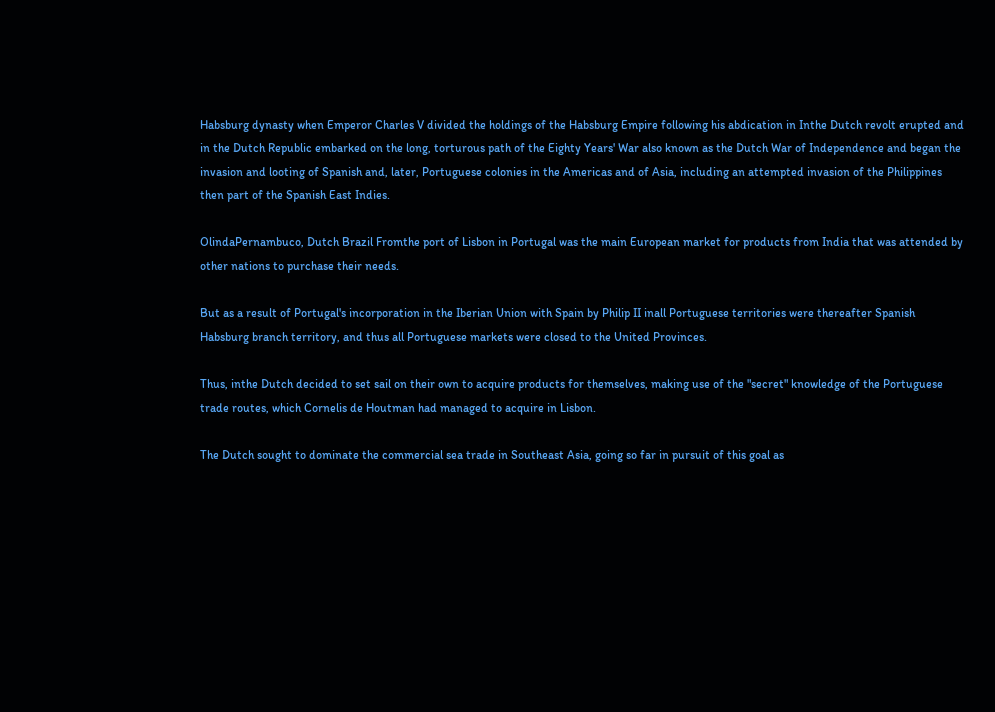Habsburg dynasty when Emperor Charles V divided the holdings of the Habsburg Empire following his abdication in Inthe Dutch revolt erupted and in the Dutch Republic embarked on the long, torturous path of the Eighty Years' War also known as the Dutch War of Independence and began the invasion and looting of Spanish and, later, Portuguese colonies in the Americas and of Asia, including an attempted invasion of the Philippines then part of the Spanish East Indies.

OlindaPernambuco, Dutch Brazil Fromthe port of Lisbon in Portugal was the main European market for products from India that was attended by other nations to purchase their needs.

But as a result of Portugal's incorporation in the Iberian Union with Spain by Philip II inall Portuguese territories were thereafter Spanish Habsburg branch territory, and thus all Portuguese markets were closed to the United Provinces.

Thus, inthe Dutch decided to set sail on their own to acquire products for themselves, making use of the "secret" knowledge of the Portuguese trade routes, which Cornelis de Houtman had managed to acquire in Lisbon.

The Dutch sought to dominate the commercial sea trade in Southeast Asia, going so far in pursuit of this goal as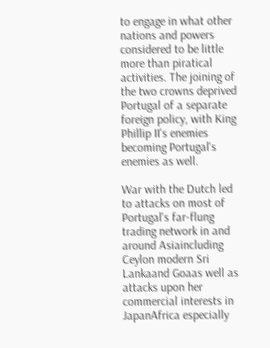to engage in what other nations and powers considered to be little more than piratical activities. The joining of the two crowns deprived Portugal of a separate foreign policy, with King Phillip II's enemies becoming Portugal's enemies as well.

War with the Dutch led to attacks on most of Portugal's far-flung trading network in and around Asiaincluding Ceylon modern Sri Lankaand Goaas well as attacks upon her commercial interests in JapanAfrica especially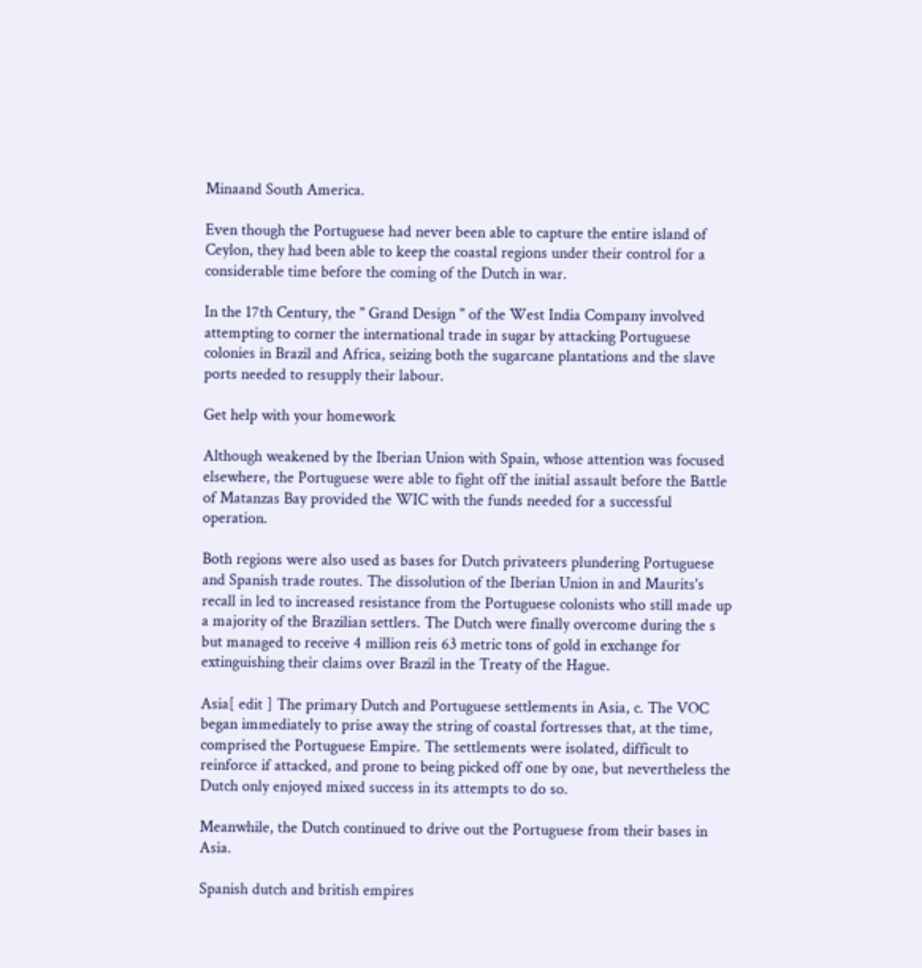Minaand South America.

Even though the Portuguese had never been able to capture the entire island of Ceylon, they had been able to keep the coastal regions under their control for a considerable time before the coming of the Dutch in war.

In the 17th Century, the " Grand Design " of the West India Company involved attempting to corner the international trade in sugar by attacking Portuguese colonies in Brazil and Africa, seizing both the sugarcane plantations and the slave ports needed to resupply their labour.

Get help with your homework

Although weakened by the Iberian Union with Spain, whose attention was focused elsewhere, the Portuguese were able to fight off the initial assault before the Battle of Matanzas Bay provided the WIC with the funds needed for a successful operation.

Both regions were also used as bases for Dutch privateers plundering Portuguese and Spanish trade routes. The dissolution of the Iberian Union in and Maurits's recall in led to increased resistance from the Portuguese colonists who still made up a majority of the Brazilian settlers. The Dutch were finally overcome during the s but managed to receive 4 million reis 63 metric tons of gold in exchange for extinguishing their claims over Brazil in the Treaty of the Hague.

Asia[ edit ] The primary Dutch and Portuguese settlements in Asia, c. The VOC began immediately to prise away the string of coastal fortresses that, at the time, comprised the Portuguese Empire. The settlements were isolated, difficult to reinforce if attacked, and prone to being picked off one by one, but nevertheless the Dutch only enjoyed mixed success in its attempts to do so.

Meanwhile, the Dutch continued to drive out the Portuguese from their bases in Asia.

Spanish dutch and british empires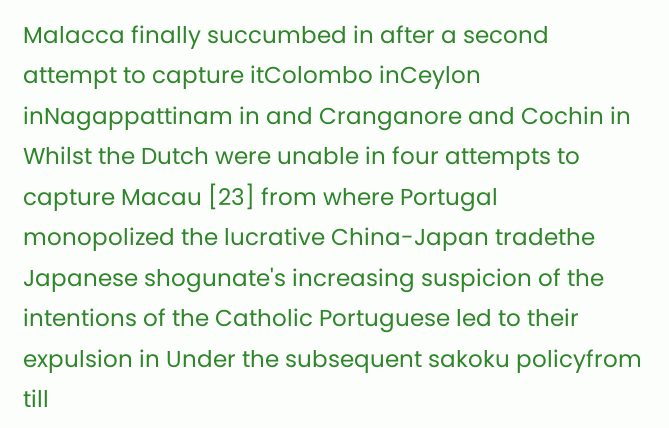Malacca finally succumbed in after a second attempt to capture itColombo inCeylon inNagappattinam in and Cranganore and Cochin in Whilst the Dutch were unable in four attempts to capture Macau [23] from where Portugal monopolized the lucrative China-Japan tradethe Japanese shogunate's increasing suspicion of the intentions of the Catholic Portuguese led to their expulsion in Under the subsequent sakoku policyfrom till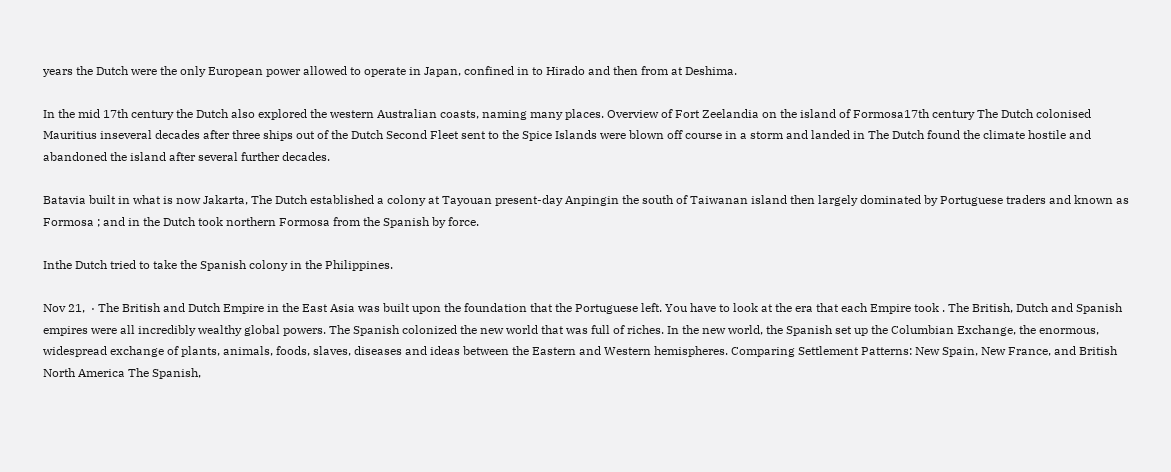years the Dutch were the only European power allowed to operate in Japan, confined in to Hirado and then from at Deshima.

In the mid 17th century the Dutch also explored the western Australian coasts, naming many places. Overview of Fort Zeelandia on the island of Formosa17th century The Dutch colonised Mauritius inseveral decades after three ships out of the Dutch Second Fleet sent to the Spice Islands were blown off course in a storm and landed in The Dutch found the climate hostile and abandoned the island after several further decades.

Batavia built in what is now Jakarta, The Dutch established a colony at Tayouan present-day Anpingin the south of Taiwanan island then largely dominated by Portuguese traders and known as Formosa ; and in the Dutch took northern Formosa from the Spanish by force.

Inthe Dutch tried to take the Spanish colony in the Philippines.

Nov 21,  · The British and Dutch Empire in the East Asia was built upon the foundation that the Portuguese left. You have to look at the era that each Empire took . The British, Dutch and Spanish empires were all incredibly wealthy global powers. The Spanish colonized the new world that was full of riches. In the new world, the Spanish set up the Columbian Exchange, the enormous, widespread exchange of plants, animals, foods, slaves, diseases and ideas between the Eastern and Western hemispheres. Comparing Settlement Patterns: New Spain, New France, and British North America The Spanish,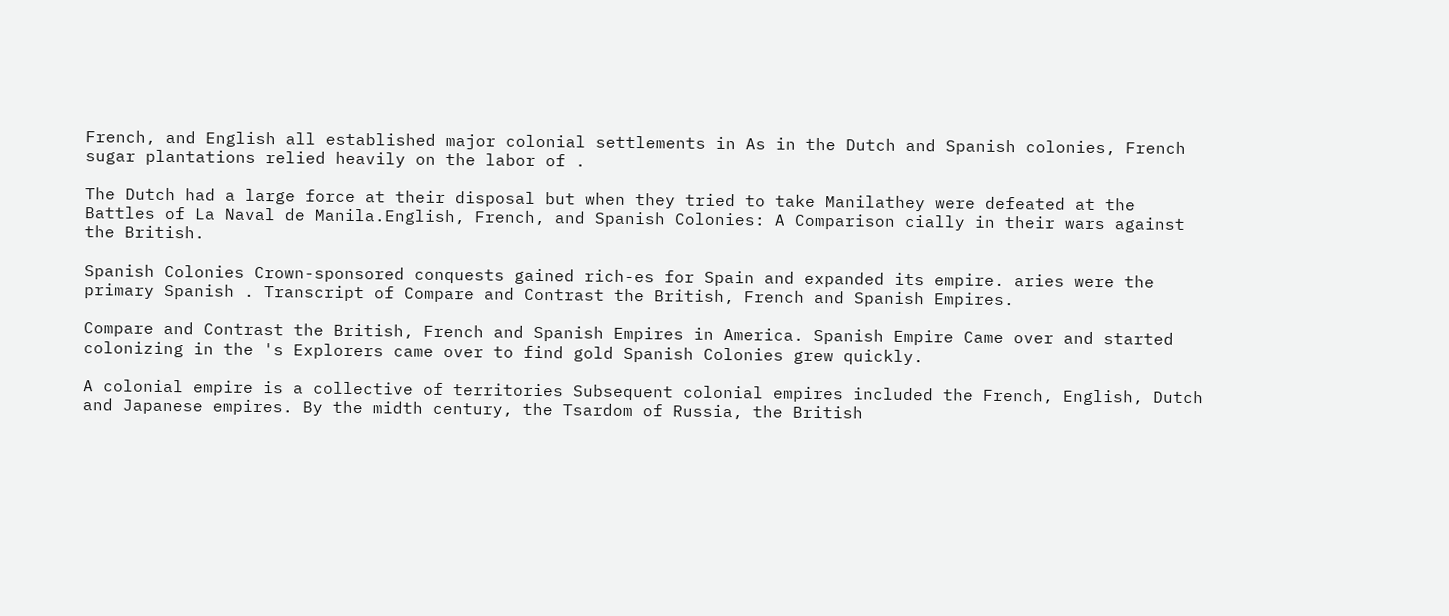French, and English all established major colonial settlements in As in the Dutch and Spanish colonies, French sugar plantations relied heavily on the labor of .

The Dutch had a large force at their disposal but when they tried to take Manilathey were defeated at the Battles of La Naval de Manila.English, French, and Spanish Colonies: A Comparison cially in their wars against the British.

Spanish Colonies Crown-sponsored conquests gained rich-es for Spain and expanded its empire. aries were the primary Spanish . Transcript of Compare and Contrast the British, French and Spanish Empires.

Compare and Contrast the British, French and Spanish Empires in America. Spanish Empire Came over and started colonizing in the 's Explorers came over to find gold Spanish Colonies grew quickly.

A colonial empire is a collective of territories Subsequent colonial empires included the French, English, Dutch and Japanese empires. By the midth century, the Tsardom of Russia, the British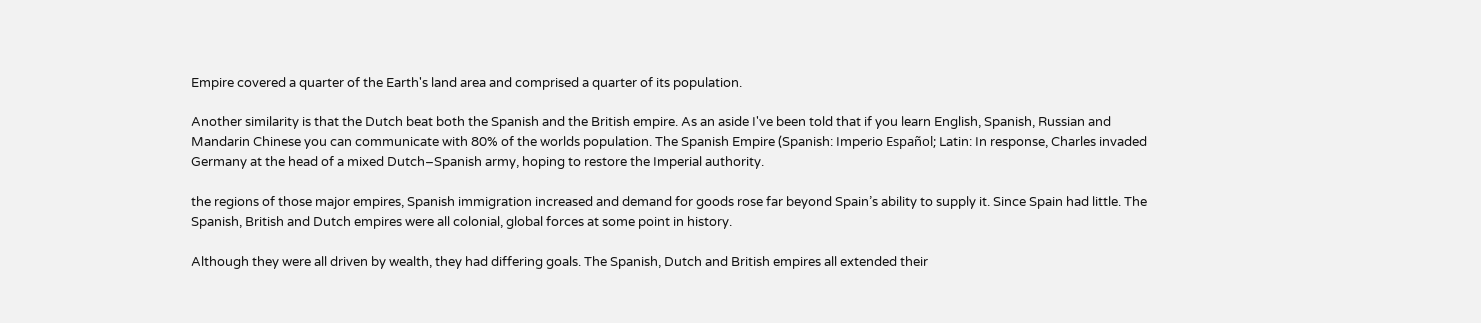Empire covered a quarter of the Earth's land area and comprised a quarter of its population.

Another similarity is that the Dutch beat both the Spanish and the British empire. As an aside I've been told that if you learn English, Spanish, Russian and Mandarin Chinese you can communicate with 80% of the worlds population. The Spanish Empire (Spanish: Imperio Español; Latin: In response, Charles invaded Germany at the head of a mixed Dutch–Spanish army, hoping to restore the Imperial authority.

the regions of those major empires, Spanish immigration increased and demand for goods rose far beyond Spain’s ability to supply it. Since Spain had little. The Spanish, British and Dutch empires were all colonial, global forces at some point in history.

Although they were all driven by wealth, they had differing goals. The Spanish, Dutch and British empires all extended their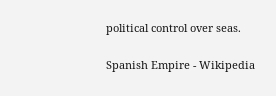political control over seas.

Spanish Empire - Wikipedia